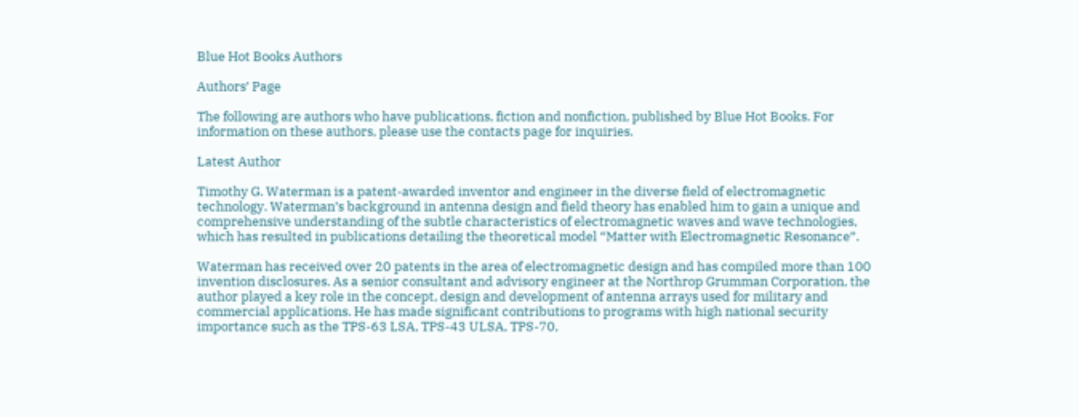Blue Hot Books Authors

Authors’ Page

The following are authors who have publications, fiction and nonfiction, published by Blue Hot Books. For information on these authors, please use the contacts page for inquiries.

Latest Author

Timothy G. Waterman is a patent-awarded inventor and engineer in the diverse field of electromagnetic technology. Waterman’s background in antenna design and field theory has enabled him to gain a unique and comprehensive understanding of the subtle characteristics of electromagnetic waves and wave technologies, which has resulted in publications detailing the theoretical model “Matter with Electromagnetic Resonance”.

Waterman has received over 20 patents in the area of electromagnetic design and has compiled more than 100 invention disclosures. As a senior consultant and advisory engineer at the Northrop Grumman Corporation, the author played a key role in the concept, design and development of antenna arrays used for military and commercial applications. He has made significant contributions to programs with high national security importance such as the TPS-63 LSA, TPS-43 ULSA, TPS-70,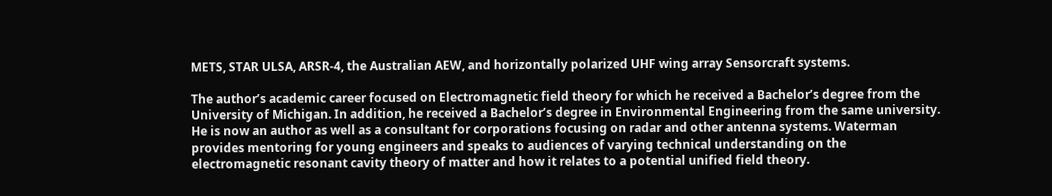METS, STAR ULSA, ARSR-4, the Australian AEW, and horizontally polarized UHF wing array Sensorcraft systems.

The author’s academic career focused on Electromagnetic field theory for which he received a Bachelor’s degree from the University of Michigan. In addition, he received a Bachelor’s degree in Environmental Engineering from the same university. He is now an author as well as a consultant for corporations focusing on radar and other antenna systems. Waterman provides mentoring for young engineers and speaks to audiences of varying technical understanding on the electromagnetic resonant cavity theory of matter and how it relates to a potential unified field theory.